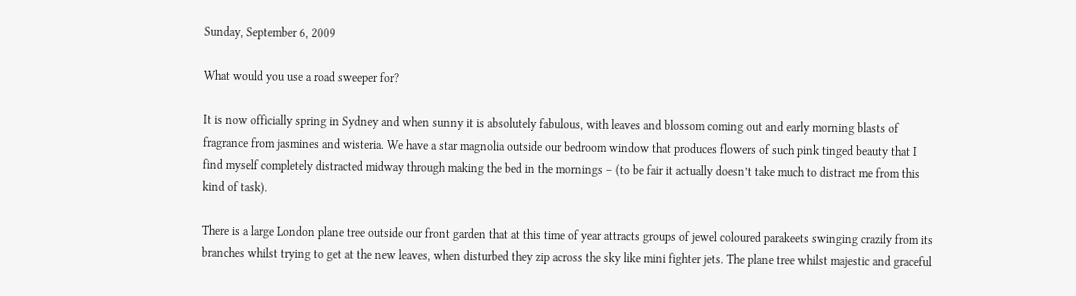Sunday, September 6, 2009

What would you use a road sweeper for?

It is now officially spring in Sydney and when sunny it is absolutely fabulous, with leaves and blossom coming out and early morning blasts of fragrance from jasmines and wisteria. We have a star magnolia outside our bedroom window that produces flowers of such pink tinged beauty that I find myself completely distracted midway through making the bed in the mornings – (to be fair it actually doesn’t take much to distract me from this kind of task).

There is a large London plane tree outside our front garden that at this time of year attracts groups of jewel coloured parakeets swinging crazily from its branches whilst trying to get at the new leaves, when disturbed they zip across the sky like mini fighter jets. The plane tree whilst majestic and graceful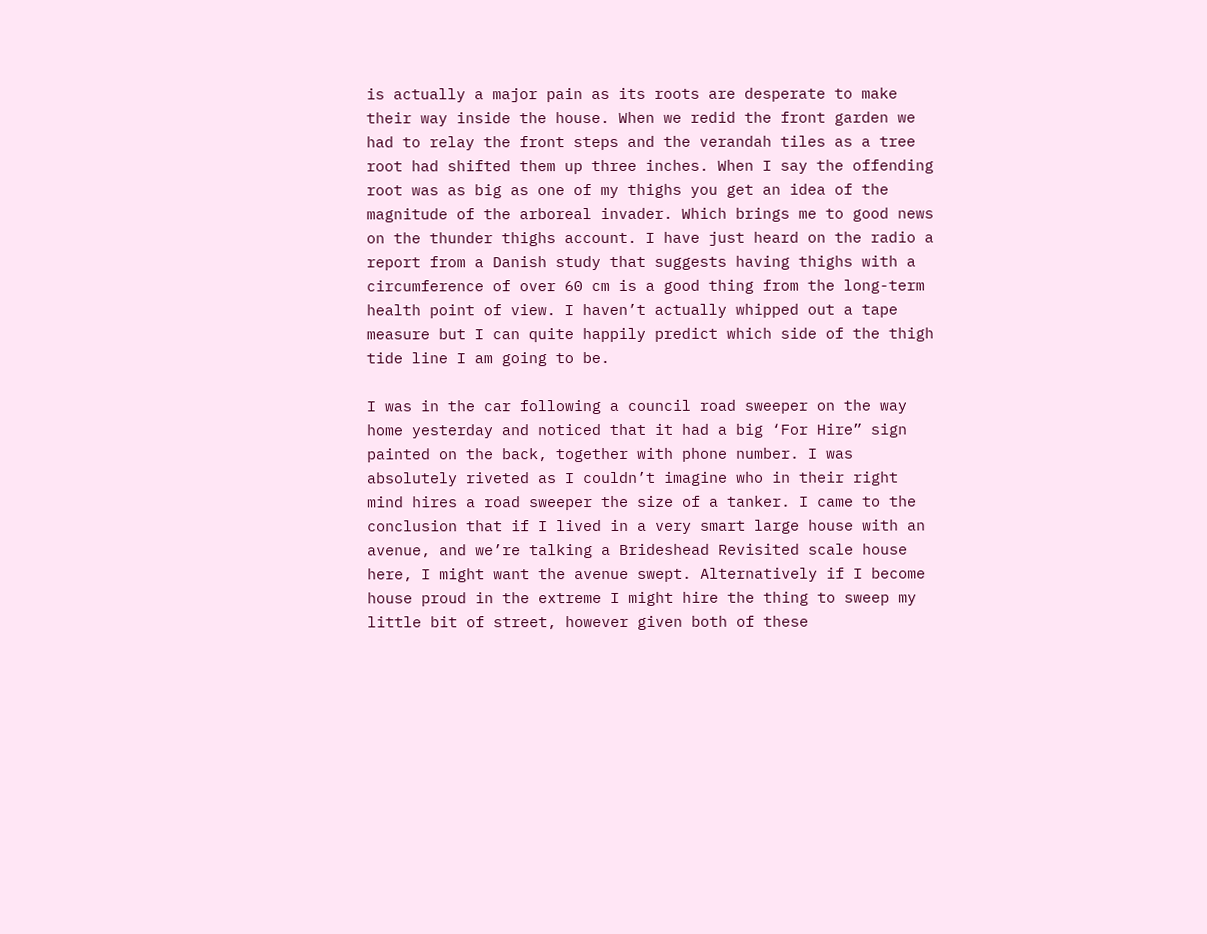is actually a major pain as its roots are desperate to make their way inside the house. When we redid the front garden we had to relay the front steps and the verandah tiles as a tree root had shifted them up three inches. When I say the offending root was as big as one of my thighs you get an idea of the magnitude of the arboreal invader. Which brings me to good news on the thunder thighs account. I have just heard on the radio a report from a Danish study that suggests having thighs with a circumference of over 60 cm is a good thing from the long-term health point of view. I haven’t actually whipped out a tape measure but I can quite happily predict which side of the thigh tide line I am going to be.

I was in the car following a council road sweeper on the way home yesterday and noticed that it had a big ‘For Hire” sign painted on the back, together with phone number. I was absolutely riveted as I couldn’t imagine who in their right mind hires a road sweeper the size of a tanker. I came to the conclusion that if I lived in a very smart large house with an avenue, and we’re talking a Brideshead Revisited scale house here, I might want the avenue swept. Alternatively if I become house proud in the extreme I might hire the thing to sweep my little bit of street, however given both of these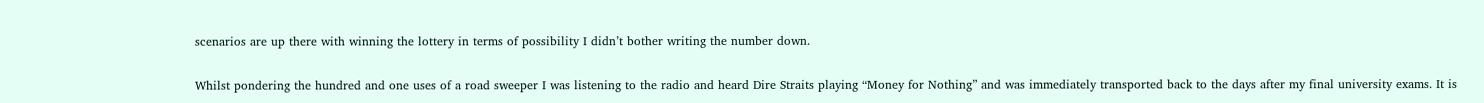scenarios are up there with winning the lottery in terms of possibility I didn’t bother writing the number down.

Whilst pondering the hundred and one uses of a road sweeper I was listening to the radio and heard Dire Straits playing “Money for Nothing” and was immediately transported back to the days after my final university exams. It is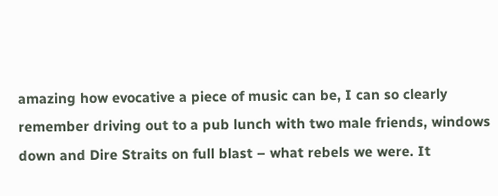amazing how evocative a piece of music can be, I can so clearly remember driving out to a pub lunch with two male friends, windows down and Dire Straits on full blast – what rebels we were. It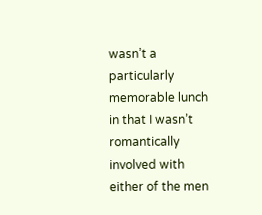wasn’t a particularly memorable lunch in that I wasn’t romantically involved with either of the men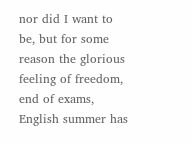nor did I want to be, but for some reason the glorious feeling of freedom, end of exams, English summer has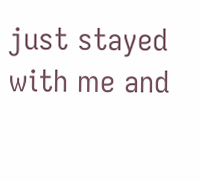just stayed with me and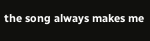the song always makes me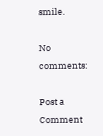smile.

No comments:

Post a Comment